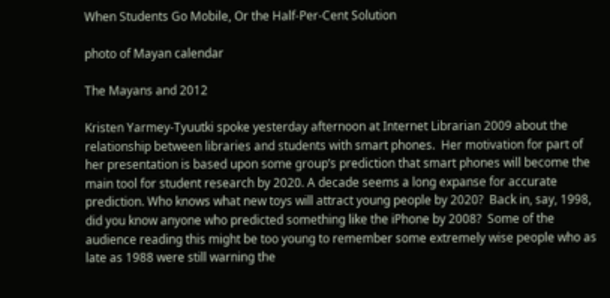When Students Go Mobile, Or the Half-Per-Cent Solution

photo of Mayan calendar

The Mayans and 2012

Kristen Yarmey-Tyuutki spoke yesterday afternoon at Internet Librarian 2009 about the relationship between libraries and students with smart phones.  Her motivation for part of her presentation is based upon some group’s prediction that smart phones will become the main tool for student research by 2020. A decade seems a long expanse for accurate prediction. Who knows what new toys will attract young people by 2020?  Back in, say, 1998, did you know anyone who predicted something like the iPhone by 2008?  Some of the audience reading this might be too young to remember some extremely wise people who as late as 1988 were still warning the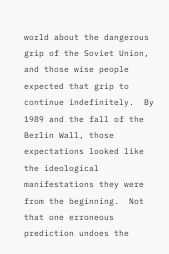world about the dangerous grip of the Soviet Union, and those wise people expected that grip to continue indefinitely.  By 1989 and the fall of the Berlin Wall, those expectations looked like the ideological manifestations they were from the beginning.  Not that one erroneous prediction undoes the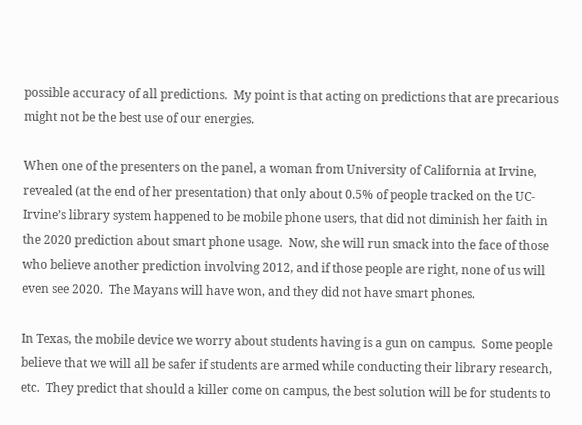possible accuracy of all predictions.  My point is that acting on predictions that are precarious might not be the best use of our energies.

When one of the presenters on the panel, a woman from University of California at Irvine, revealed (at the end of her presentation) that only about 0.5% of people tracked on the UC-Irvine’s library system happened to be mobile phone users, that did not diminish her faith in the 2020 prediction about smart phone usage.  Now, she will run smack into the face of those who believe another prediction involving 2012, and if those people are right, none of us will even see 2020.  The Mayans will have won, and they did not have smart phones.

In Texas, the mobile device we worry about students having is a gun on campus.  Some people believe that we will all be safer if students are armed while conducting their library research, etc.  They predict that should a killer come on campus, the best solution will be for students to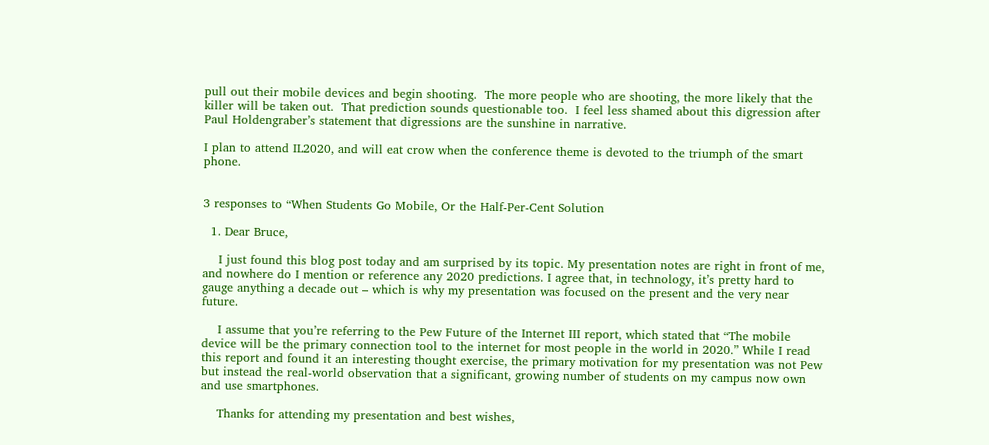pull out their mobile devices and begin shooting.  The more people who are shooting, the more likely that the killer will be taken out.  That prediction sounds questionable too.  I feel less shamed about this digression after Paul Holdengraber’s statement that digressions are the sunshine in narrative.

I plan to attend IL2020, and will eat crow when the conference theme is devoted to the triumph of the smart phone.


3 responses to “When Students Go Mobile, Or the Half-Per-Cent Solution

  1. Dear Bruce,

    I just found this blog post today and am surprised by its topic. My presentation notes are right in front of me, and nowhere do I mention or reference any 2020 predictions. I agree that, in technology, it’s pretty hard to gauge anything a decade out – which is why my presentation was focused on the present and the very near future.

    I assume that you’re referring to the Pew Future of the Internet III report, which stated that “The mobile device will be the primary connection tool to the internet for most people in the world in 2020.” While I read this report and found it an interesting thought exercise, the primary motivation for my presentation was not Pew but instead the real-world observation that a significant, growing number of students on my campus now own and use smartphones.

    Thanks for attending my presentation and best wishes,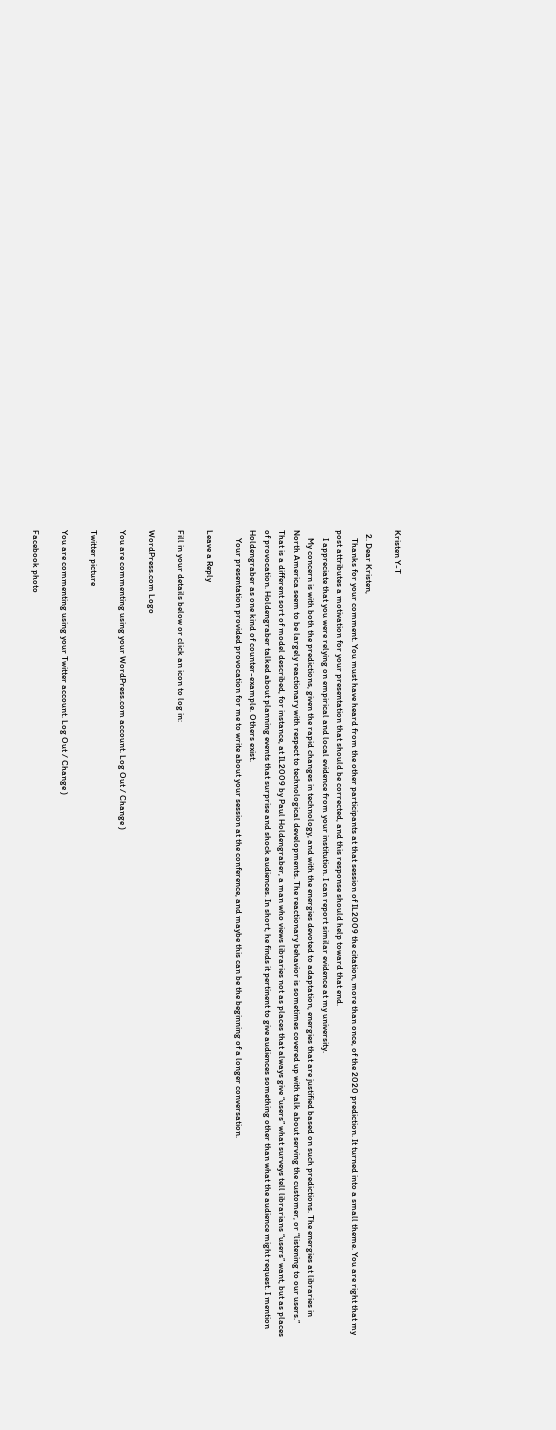Kristen Y-T

  2. Dear Kristen,
    Thanks for your comment. You must have heard from the other participants at that session of IL2009 the citation, more than once, of the 2020 prediction. It turned into a small theme. You are right that my post attributes a motivation for your presentation that should be corrected, and this response should help toward that end.
    I appreciate that you were relying on empirical and local evidence from your institution. I can report similar evidence at my university.
    My concern is with both the predictions, given the rapid changes in technology, and with the energies devoted to adaptation, energies that are justified based on such predictions. The energies at libraries in North America seem to be largely reactionary with respect to technological developments. The reactionary behavior is sometimes covered up with talk about serving the customer, or “listening to our users.” That is a different sort of model described, for instance, at IL2009 by Paul Holdengraber, a man who views libraries not as places that always give “users” what surveys tell librarians “users” want, but as places of provocation. Holdengraber talked about planning events that surprise and shock audiences. In short, he finds it pertinent to give audiences something other than what the audience might request. I mention Holdengraber as one kind of counter-example. Others exist.
    Your presentation provided provocation for me to write about your session at the conference, and maybe this can be the beginning of a longer conversation.

Leave a Reply

Fill in your details below or click an icon to log in:

WordPress.com Logo

You are commenting using your WordPress.com account. Log Out / Change )

Twitter picture

You are commenting using your Twitter account. Log Out / Change )

Facebook photo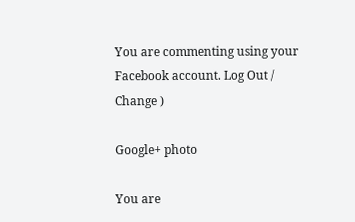You are commenting using your Facebook account. Log Out / Change )

Google+ photo

You are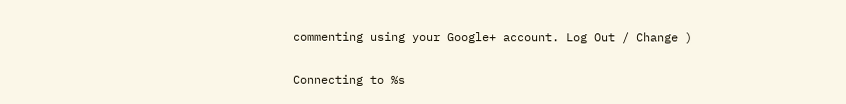commenting using your Google+ account. Log Out / Change )

Connecting to %s